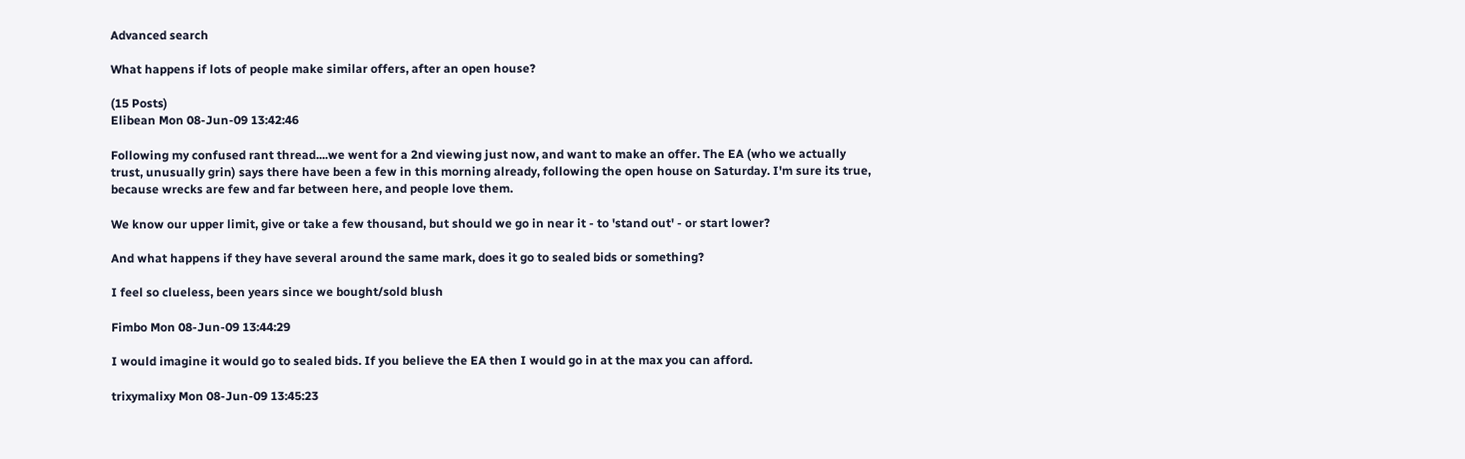Advanced search

What happens if lots of people make similar offers, after an open house?

(15 Posts)
Elibean Mon 08-Jun-09 13:42:46

Following my confused rant thread....we went for a 2nd viewing just now, and want to make an offer. The EA (who we actually trust, unusually grin) says there have been a few in this morning already, following the open house on Saturday. I'm sure its true, because wrecks are few and far between here, and people love them.

We know our upper limit, give or take a few thousand, but should we go in near it - to 'stand out' - or start lower?

And what happens if they have several around the same mark, does it go to sealed bids or something?

I feel so clueless, been years since we bought/sold blush

Fimbo Mon 08-Jun-09 13:44:29

I would imagine it would go to sealed bids. If you believe the EA then I would go in at the max you can afford.

trixymalixy Mon 08-Jun-09 13:45:23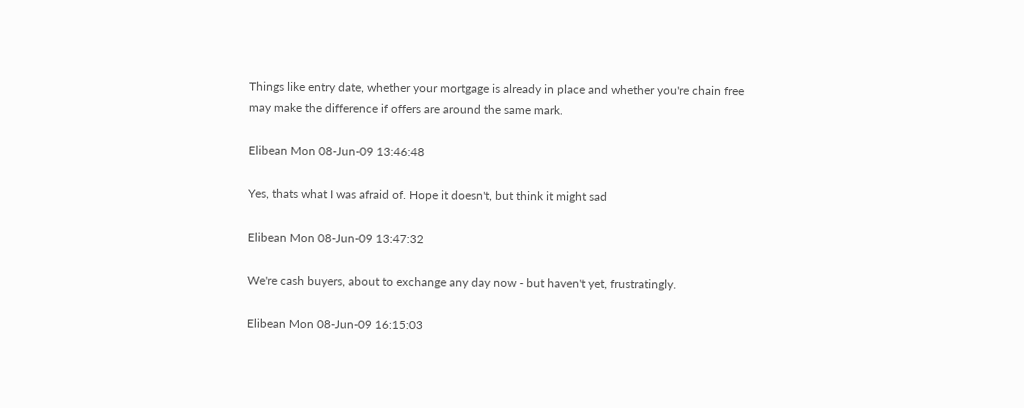Things like entry date, whether your mortgage is already in place and whether you're chain free may make the difference if offers are around the same mark.

Elibean Mon 08-Jun-09 13:46:48

Yes, thats what I was afraid of. Hope it doesn't, but think it might sad

Elibean Mon 08-Jun-09 13:47:32

We're cash buyers, about to exchange any day now - but haven't yet, frustratingly.

Elibean Mon 08-Jun-09 16:15:03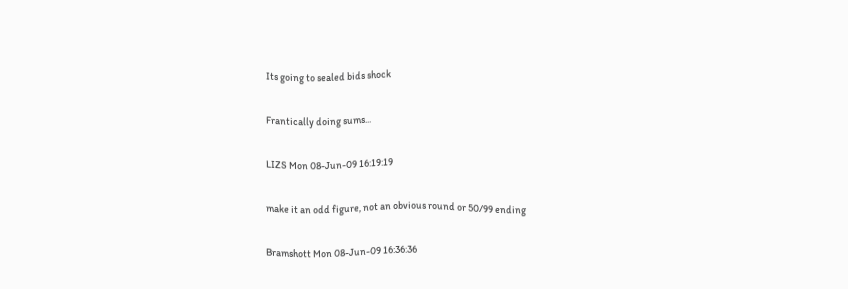Its going to sealed bids shock

Frantically doing sums...

LIZS Mon 08-Jun-09 16:19:19

make it an odd figure, not an obvious round or 50/99 ending

Bramshott Mon 08-Jun-09 16:36:36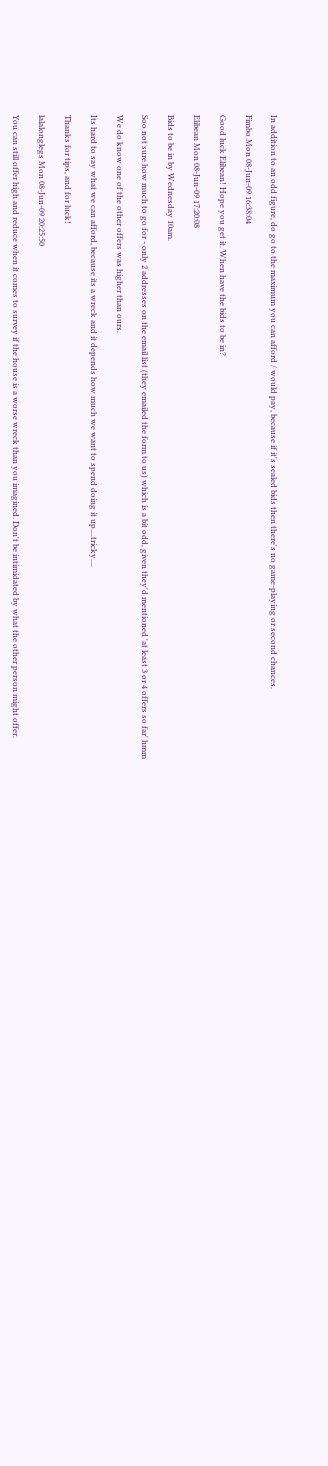In addition to an odd figure, do go to the maximum you can afford / would pay, because if it's sealed bids then there's no game-playing or second chances.

Fimbo Mon 08-Jun-09 16:38:04

Good luck Elibean! Hope you get it. When have the bids to be in?

Elibean Mon 08-Jun-09 17:20:08

Bids to be in by Wednesday 10am.

Soo not sure how much to go for - only 2 addresses on the email list (they emailed the form to us) which is a bit odd, given they'd mentioned 'at least 3 or 4 offers so far' hmm

We do know one of the other offers was higher than ours.

Its hard to say what we can afford, because its a wreck and it depends how much we want to spend doing it up....tricky....

Thanks for tips, and for luck!

lalalonglegs Mon 08-Jun-09 20:25:50

You can still offer high and reduce when it comes to survey if the house is a worse wreck than you imagined. Don't be intimidated by what the other person might offer.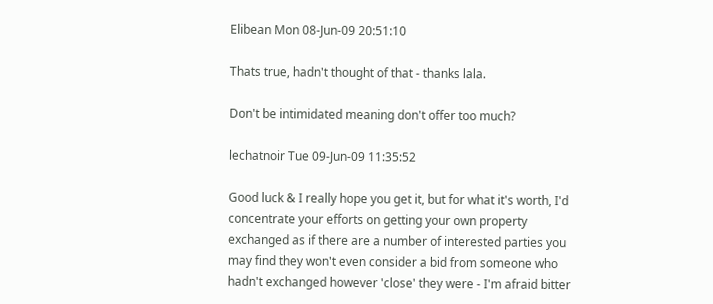Elibean Mon 08-Jun-09 20:51:10

Thats true, hadn't thought of that - thanks lala.

Don't be intimidated meaning don't offer too much?

lechatnoir Tue 09-Jun-09 11:35:52

Good luck & I really hope you get it, but for what it's worth, I'd concentrate your efforts on getting your own property exchanged as if there are a number of interested parties you may find they won't even consider a bid from someone who hadn't exchanged however 'close' they were - I'm afraid bitter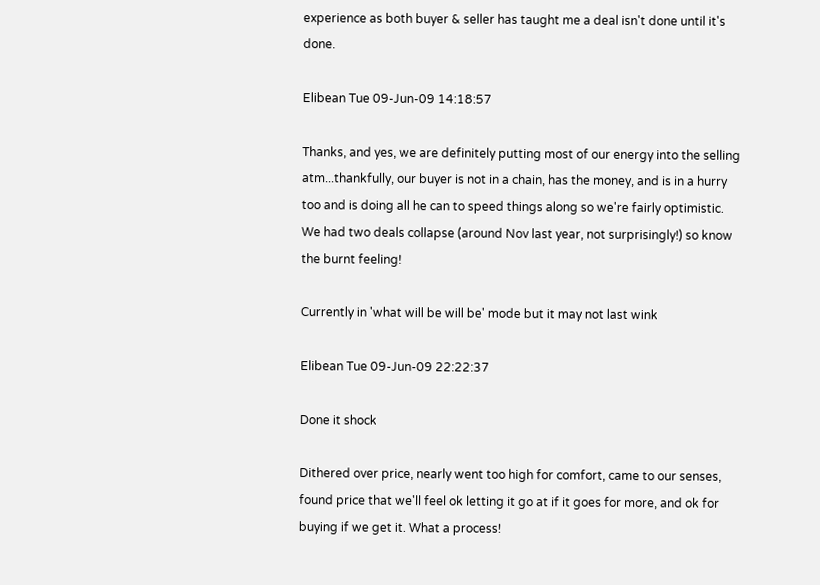experience as both buyer & seller has taught me a deal isn't done until it's done.

Elibean Tue 09-Jun-09 14:18:57

Thanks, and yes, we are definitely putting most of our energy into the selling atm...thankfully, our buyer is not in a chain, has the money, and is in a hurry too and is doing all he can to speed things along so we're fairly optimistic. We had two deals collapse (around Nov last year, not surprisingly!) so know the burnt feeling!

Currently in 'what will be will be' mode but it may not last wink

Elibean Tue 09-Jun-09 22:22:37

Done it shock

Dithered over price, nearly went too high for comfort, came to our senses, found price that we'll feel ok letting it go at if it goes for more, and ok for buying if we get it. What a process!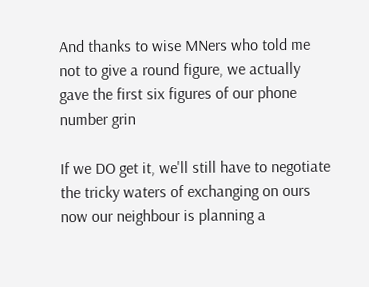And thanks to wise MNers who told me not to give a round figure, we actually gave the first six figures of our phone number grin

If we DO get it, we'll still have to negotiate the tricky waters of exchanging on ours now our neighbour is planning a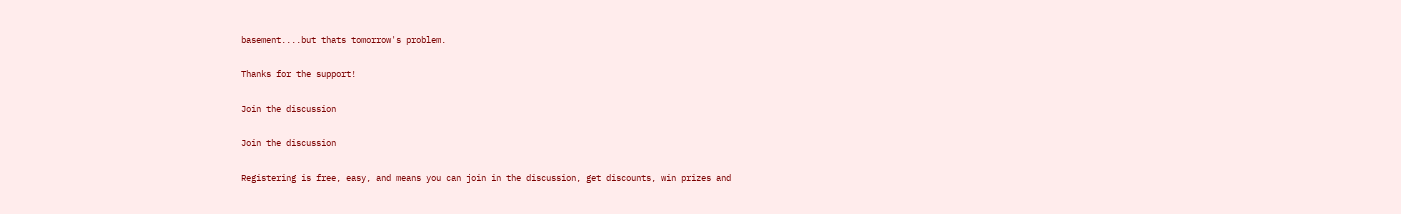basement....but thats tomorrow's problem.

Thanks for the support!

Join the discussion

Join the discussion

Registering is free, easy, and means you can join in the discussion, get discounts, win prizes and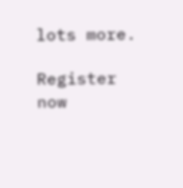lots more.

Register now